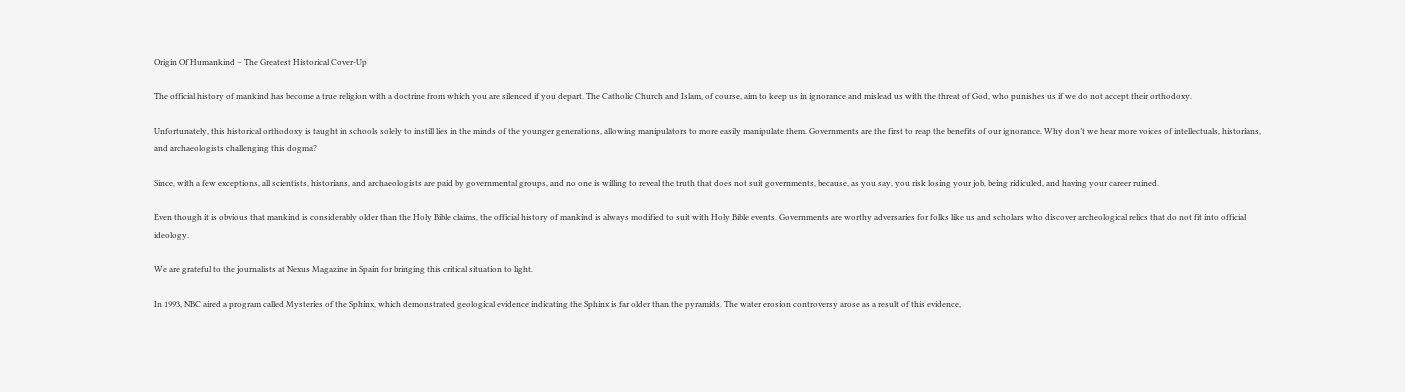Origin Of Humankind – The Greatest Historical Cover-Up

The official history of mankind has become a true religion with a doctrine from which you are silenced if you depart. The Catholic Church and Islam, of course, aim to keep us in ignorance and mislead us with the threat of God, who punishes us if we do not accept their orthodoxy.

Unfortunately, this historical orthodoxy is taught in schools solely to instill lies in the minds of the younger generations, allowing manipulators to more easily manipulate them. Governments are the first to reap the benefits of our ignorance. Why don’t we hear more voices of intellectuals, historians, and archaeologists challenging this dogma?

Since, with a few exceptions, all scientists, historians, and archaeologists are paid by governmental groups, and no one is willing to reveal the truth that does not suit governments, because, as you say, you risk losing your job, being ridiculed, and having your career ruined.

Even though it is obvious that mankind is considerably older than the Holy Bible claims, the official history of mankind is always modified to suit with Holy Bible events. Governments are worthy adversaries for folks like us and scholars who discover archeological relics that do not fit into official ideology.

We are grateful to the journalists at Nexus Magazine in Spain for bringing this critical situation to light.

In 1993, NBC aired a program called Mysteries of the Sphinx, which demonstrated geological evidence indicating the Sphinx is far older than the pyramids. The water erosion controversy arose as a result of this evidence,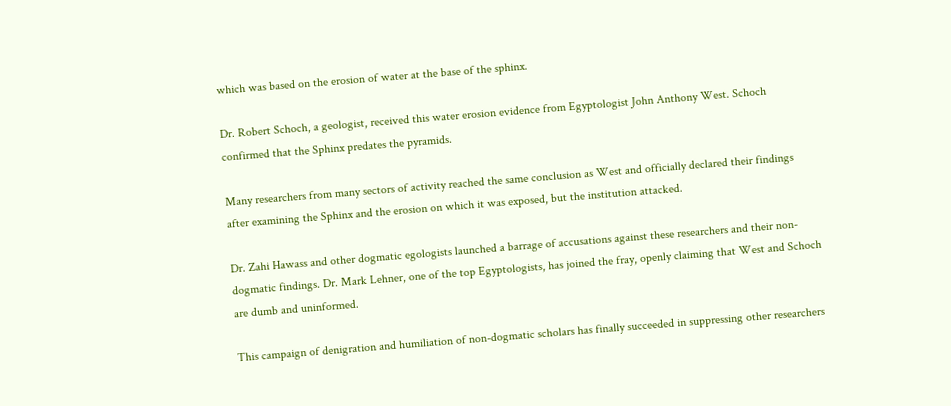which was based on the erosion of water at the base of the sphinx.

Dr. Robert Schoch, a geologist, received this water erosion evidence from Egyptologist John Anthony West. Schoch confirmed that the Sphinx predates the pyramids.

Many researchers from many sectors of activity reached the same conclusion as West and officially declared their findings after examining the Sphinx and the erosion on which it was exposed, but the institution attacked.

Dr. Zahi Hawass and other dogmatic egologists launched a barrage of accusations against these researchers and their non-dogmatic findings. Dr. Mark Lehner, one of the top Egyptologists, has joined the fray, openly claiming that West and Schoch are dumb and uninformed.

This campaign of denigration and humiliation of non-dogmatic scholars has finally succeeded in suppressing other researchers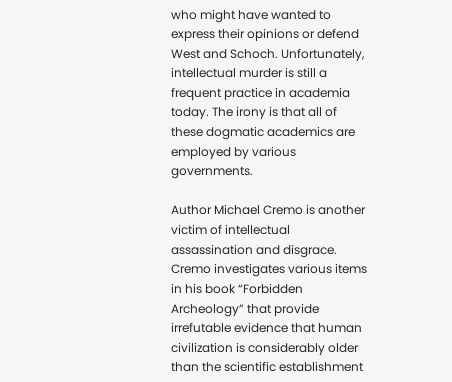who might have wanted to express their opinions or defend West and Schoch. Unfortunately, intellectual murder is still a frequent practice in academia today. The irony is that all of these dogmatic academics are employed by various governments.

Author Michael Cremo is another victim of intellectual assassination and disgrace. Cremo investigates various items in his book “Forbidden Archeology” that provide irrefutable evidence that human civilization is considerably older than the scientific establishment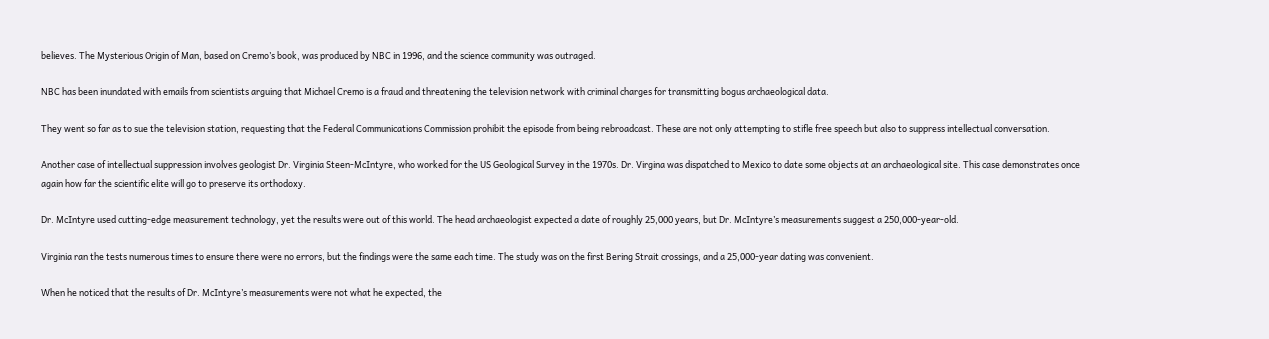believes. The Mysterious Origin of Man, based on Cremo’s book, was produced by NBC in 1996, and the science community was outraged.

NBC has been inundated with emails from scientists arguing that Michael Cremo is a fraud and threatening the television network with criminal charges for transmitting bogus archaeological data.

They went so far as to sue the television station, requesting that the Federal Communications Commission prohibit the episode from being rebroadcast. These are not only attempting to stifle free speech but also to suppress intellectual conversation.

Another case of intellectual suppression involves geologist Dr. Virginia Steen-McIntyre, who worked for the US Geological Survey in the 1970s. Dr. Virgina was dispatched to Mexico to date some objects at an archaeological site. This case demonstrates once again how far the scientific elite will go to preserve its orthodoxy.

Dr. McIntyre used cutting-edge measurement technology, yet the results were out of this world. The head archaeologist expected a date of roughly 25,000 years, but Dr. McIntyre’s measurements suggest a 250,000-year-old.

Virginia ran the tests numerous times to ensure there were no errors, but the findings were the same each time. The study was on the first Bering Strait crossings, and a 25,000-year dating was convenient.

When he noticed that the results of Dr. McIntyre’s measurements were not what he expected, the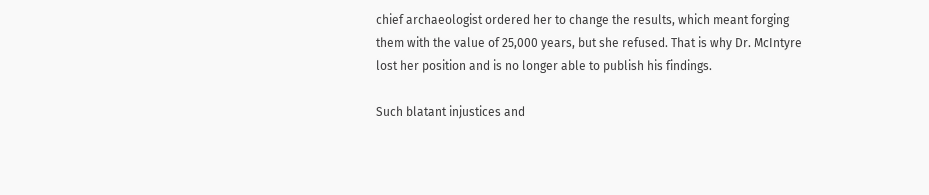chief archaeologist ordered her to change the results, which meant forging them with the value of 25,000 years, but she refused. That is why Dr. McIntyre lost her position and is no longer able to publish his findings.

Such blatant injustices and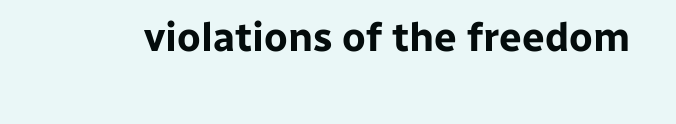violations of the freedom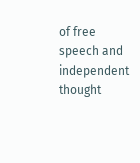of free speech and independent thought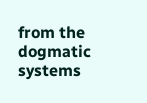from the dogmatic systems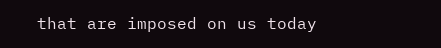that are imposed on us today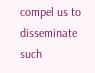compel us to disseminate such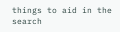things to aid in the search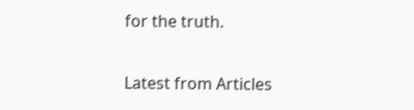for the truth.


Latest from Articles